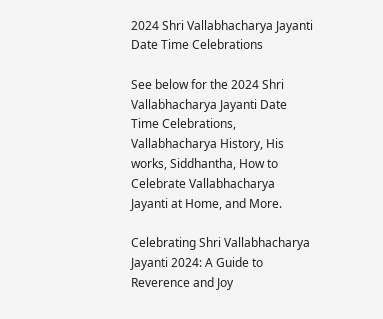2024 Shri Vallabhacharya Jayanti Date Time Celebrations

See below for the 2024 Shri Vallabhacharya Jayanti Date Time Celebrations, Vallabhacharya History, His works, Siddhantha, How to Celebrate Vallabhacharya Jayanti at Home, and More.

Celebrating Shri Vallabhacharya Jayanti 2024: A Guide to Reverence and Joy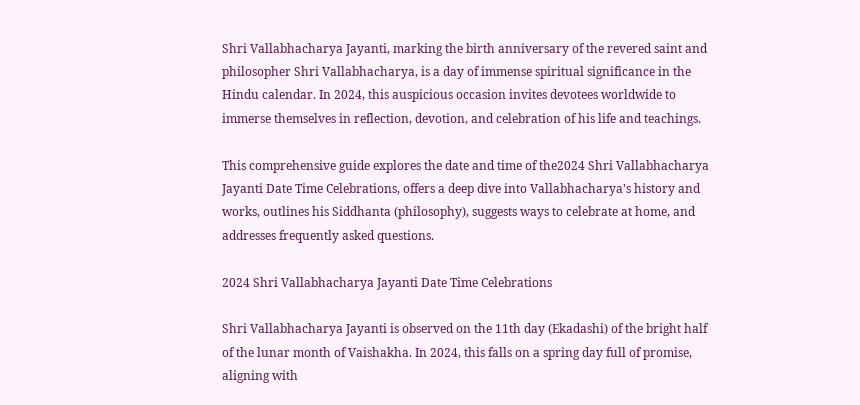Shri Vallabhacharya Jayanti, marking the birth anniversary of the revered saint and philosopher Shri Vallabhacharya, is a day of immense spiritual significance in the Hindu calendar. In 2024, this auspicious occasion invites devotees worldwide to immerse themselves in reflection, devotion, and celebration of his life and teachings.

This comprehensive guide explores the date and time of the2024 Shri Vallabhacharya Jayanti Date Time Celebrations, offers a deep dive into Vallabhacharya’s history and works, outlines his Siddhanta (philosophy), suggests ways to celebrate at home, and addresses frequently asked questions.

2024 Shri Vallabhacharya Jayanti Date Time Celebrations

Shri Vallabhacharya Jayanti is observed on the 11th day (Ekadashi) of the bright half of the lunar month of Vaishakha. In 2024, this falls on a spring day full of promise, aligning with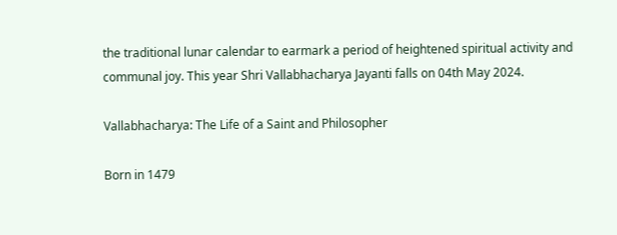the traditional lunar calendar to earmark a period of heightened spiritual activity and communal joy. This year Shri Vallabhacharya Jayanti falls on 04th May 2024.

Vallabhacharya: The Life of a Saint and Philosopher

Born in 1479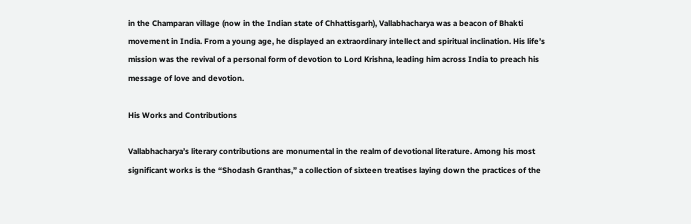in the Champaran village (now in the Indian state of Chhattisgarh), Vallabhacharya was a beacon of Bhakti movement in India. From a young age, he displayed an extraordinary intellect and spiritual inclination. His life’s mission was the revival of a personal form of devotion to Lord Krishna, leading him across India to preach his message of love and devotion.

His Works and Contributions

Vallabhacharya’s literary contributions are monumental in the realm of devotional literature. Among his most significant works is the “Shodash Granthas,” a collection of sixteen treatises laying down the practices of the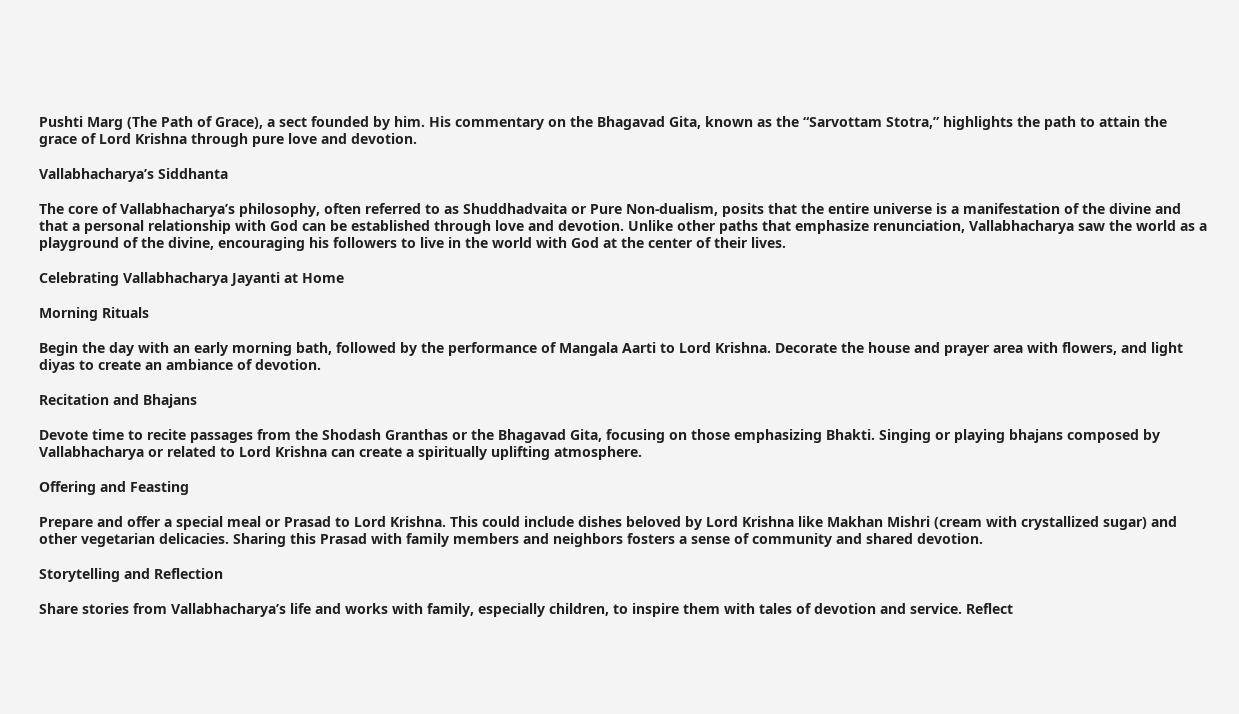Pushti Marg (The Path of Grace), a sect founded by him. His commentary on the Bhagavad Gita, known as the “Sarvottam Stotra,” highlights the path to attain the grace of Lord Krishna through pure love and devotion.

Vallabhacharya’s Siddhanta

The core of Vallabhacharya’s philosophy, often referred to as Shuddhadvaita or Pure Non-dualism, posits that the entire universe is a manifestation of the divine and that a personal relationship with God can be established through love and devotion. Unlike other paths that emphasize renunciation, Vallabhacharya saw the world as a playground of the divine, encouraging his followers to live in the world with God at the center of their lives.

Celebrating Vallabhacharya Jayanti at Home

Morning Rituals

Begin the day with an early morning bath, followed by the performance of Mangala Aarti to Lord Krishna. Decorate the house and prayer area with flowers, and light diyas to create an ambiance of devotion.

Recitation and Bhajans

Devote time to recite passages from the Shodash Granthas or the Bhagavad Gita, focusing on those emphasizing Bhakti. Singing or playing bhajans composed by Vallabhacharya or related to Lord Krishna can create a spiritually uplifting atmosphere.

Offering and Feasting

Prepare and offer a special meal or Prasad to Lord Krishna. This could include dishes beloved by Lord Krishna like Makhan Mishri (cream with crystallized sugar) and other vegetarian delicacies. Sharing this Prasad with family members and neighbors fosters a sense of community and shared devotion.

Storytelling and Reflection

Share stories from Vallabhacharya’s life and works with family, especially children, to inspire them with tales of devotion and service. Reflect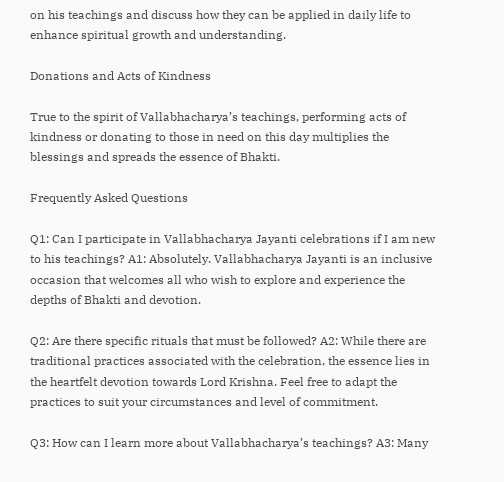on his teachings and discuss how they can be applied in daily life to enhance spiritual growth and understanding.

Donations and Acts of Kindness

True to the spirit of Vallabhacharya’s teachings, performing acts of kindness or donating to those in need on this day multiplies the blessings and spreads the essence of Bhakti.

Frequently Asked Questions

Q1: Can I participate in Vallabhacharya Jayanti celebrations if I am new to his teachings? A1: Absolutely. Vallabhacharya Jayanti is an inclusive occasion that welcomes all who wish to explore and experience the depths of Bhakti and devotion.

Q2: Are there specific rituals that must be followed? A2: While there are traditional practices associated with the celebration, the essence lies in the heartfelt devotion towards Lord Krishna. Feel free to adapt the practices to suit your circumstances and level of commitment.

Q3: How can I learn more about Vallabhacharya’s teachings? A3: Many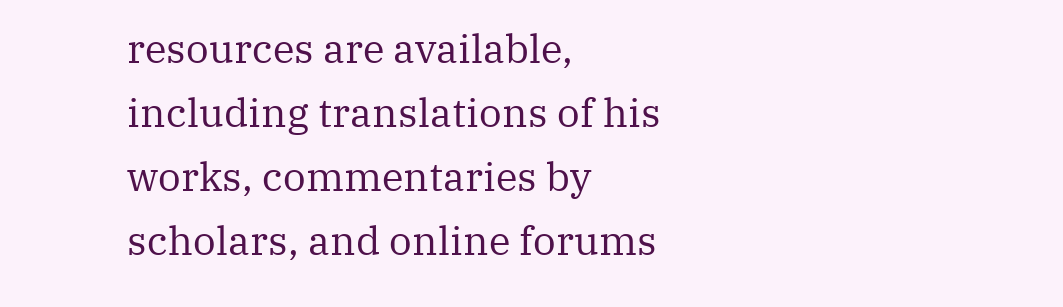resources are available, including translations of his works, commentaries by scholars, and online forums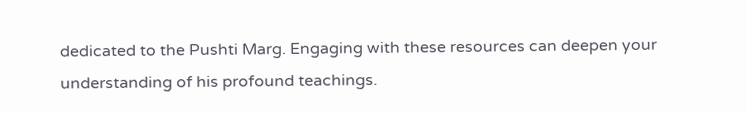dedicated to the Pushti Marg. Engaging with these resources can deepen your understanding of his profound teachings.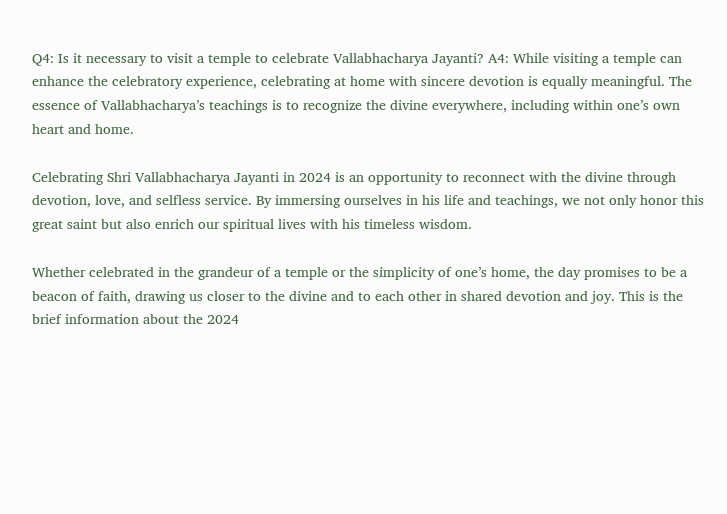Q4: Is it necessary to visit a temple to celebrate Vallabhacharya Jayanti? A4: While visiting a temple can enhance the celebratory experience, celebrating at home with sincere devotion is equally meaningful. The essence of Vallabhacharya’s teachings is to recognize the divine everywhere, including within one’s own heart and home.

Celebrating Shri Vallabhacharya Jayanti in 2024 is an opportunity to reconnect with the divine through devotion, love, and selfless service. By immersing ourselves in his life and teachings, we not only honor this great saint but also enrich our spiritual lives with his timeless wisdom.

Whether celebrated in the grandeur of a temple or the simplicity of one’s home, the day promises to be a beacon of faith, drawing us closer to the divine and to each other in shared devotion and joy. This is the brief information about the 2024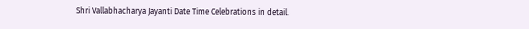Shri Vallabhacharya Jayanti Date Time Celebrations in detail.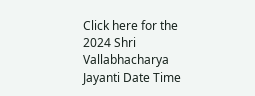Click here for the 2024 Shri Vallabhacharya Jayanti Date Time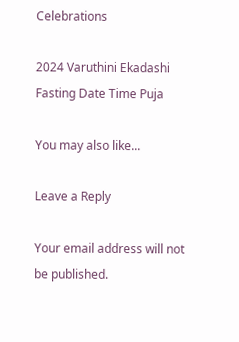Celebrations

2024 Varuthini Ekadashi Fasting Date Time Puja

You may also like...

Leave a Reply

Your email address will not be published.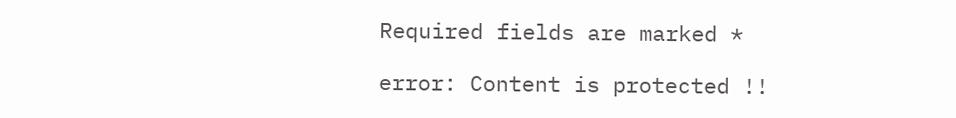Required fields are marked *

error: Content is protected !!